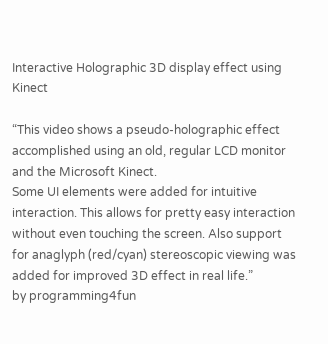Interactive Holographic 3D display effect using Kinect

“This video shows a pseudo-holographic effect accomplished using an old, regular LCD monitor and the Microsoft Kinect.
Some UI elements were added for intuitive interaction. This allows for pretty easy interaction without even touching the screen. Also support for anaglyph (red/cyan) stereoscopic viewing was added for improved 3D effect in real life.”
by programming4fun